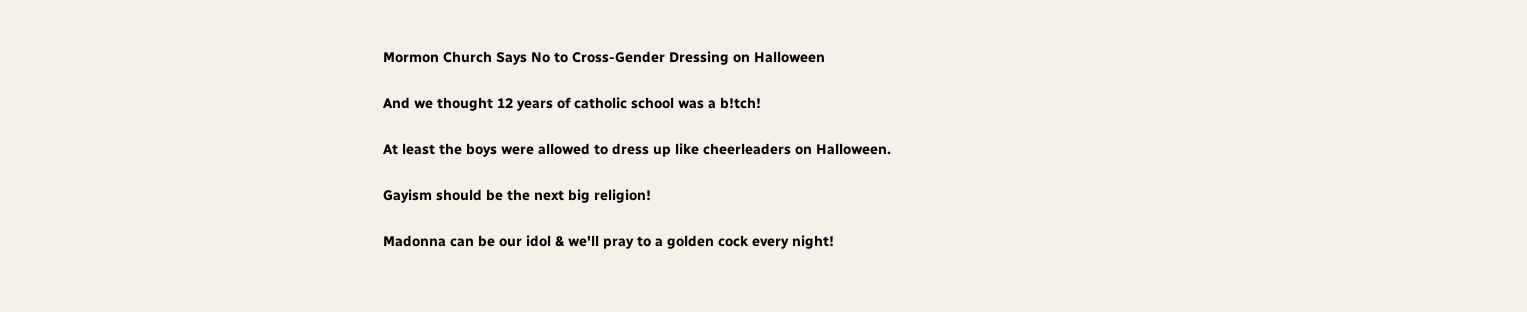Mormon Church Says No to Cross-Gender Dressing on Halloween

And we thought 12 years of catholic school was a b!tch!

At least the boys were allowed to dress up like cheerleaders on Halloween.

Gayism should be the next big religion!

Madonna can be our idol & we'll pray to a golden cock every night!